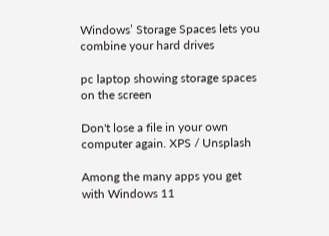Windows’ Storage Spaces lets you combine your hard drives

pc laptop showing storage spaces on the screen

Don't lose a file in your own computer again. XPS / Unsplash

Among the many apps you get with Windows 11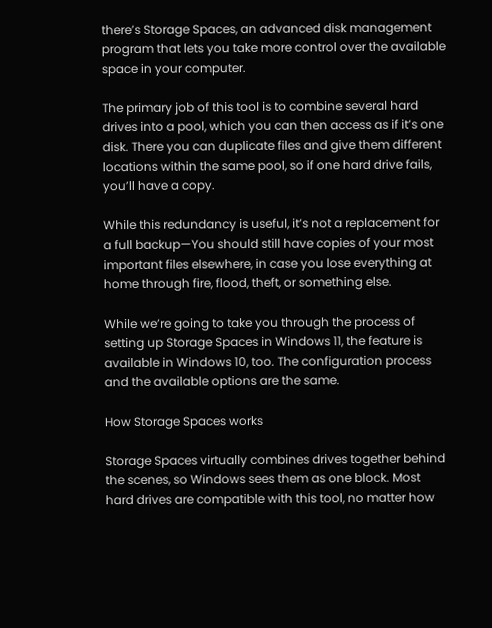there’s Storage Spaces, an advanced disk management program that lets you take more control over the available space in your computer.

The primary job of this tool is to combine several hard drives into a pool, which you can then access as if it’s one disk. There you can duplicate files and give them different locations within the same pool, so if one hard drive fails, you’ll have a copy.

While this redundancy is useful, it’s not a replacement for a full backup—You should still have copies of your most important files elsewhere, in case you lose everything at home through fire, flood, theft, or something else.

While we’re going to take you through the process of setting up Storage Spaces in Windows 11, the feature is available in Windows 10, too. The configuration process and the available options are the same.

How Storage Spaces works

Storage Spaces virtually combines drives together behind the scenes, so Windows sees them as one block. Most hard drives are compatible with this tool, no matter how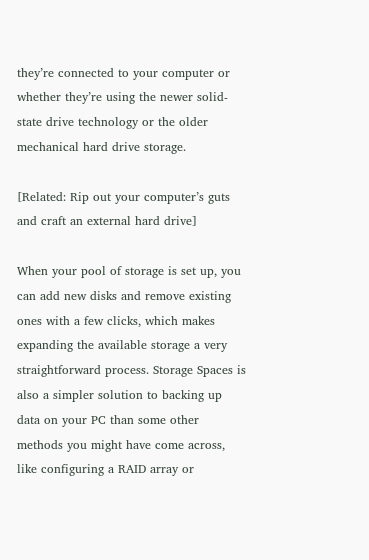they’re connected to your computer or whether they’re using the newer solid-state drive technology or the older mechanical hard drive storage.

[Related: Rip out your computer’s guts and craft an external hard drive]

When your pool of storage is set up, you can add new disks and remove existing ones with a few clicks, which makes expanding the available storage a very straightforward process. Storage Spaces is also a simpler solution to backing up data on your PC than some other methods you might have come across, like configuring a RAID array or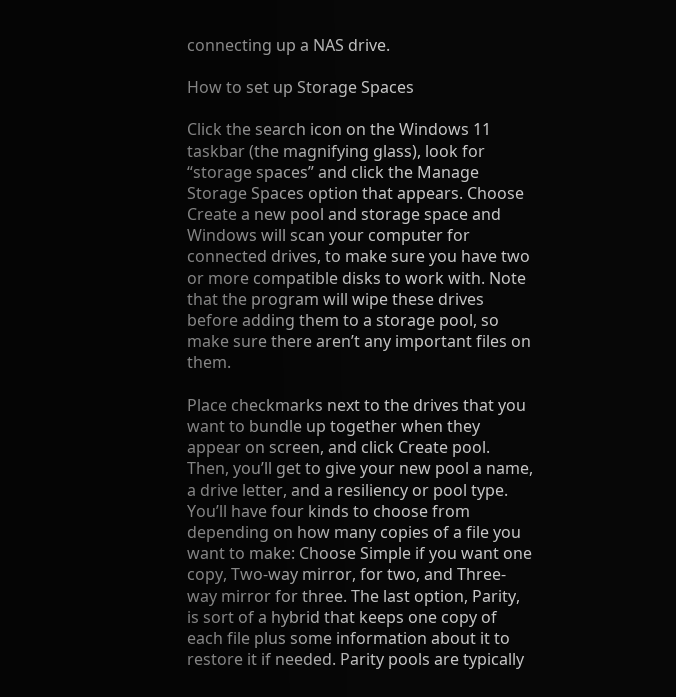connecting up a NAS drive.

How to set up Storage Spaces

Click the search icon on the Windows 11 taskbar (the magnifying glass), look for “storage spaces” and click the Manage Storage Spaces option that appears. Choose Create a new pool and storage space and Windows will scan your computer for connected drives, to make sure you have two or more compatible disks to work with. Note that the program will wipe these drives before adding them to a storage pool, so make sure there aren’t any important files on them.

Place checkmarks next to the drives that you want to bundle up together when they appear on screen, and click Create pool. Then, you’ll get to give your new pool a name, a drive letter, and a resiliency or pool type. You’ll have four kinds to choose from depending on how many copies of a file you want to make: Choose Simple if you want one copy, Two-way mirror, for two, and Three-way mirror for three. The last option, Parity, is sort of a hybrid that keeps one copy of each file plus some information about it to restore it if needed. Parity pools are typically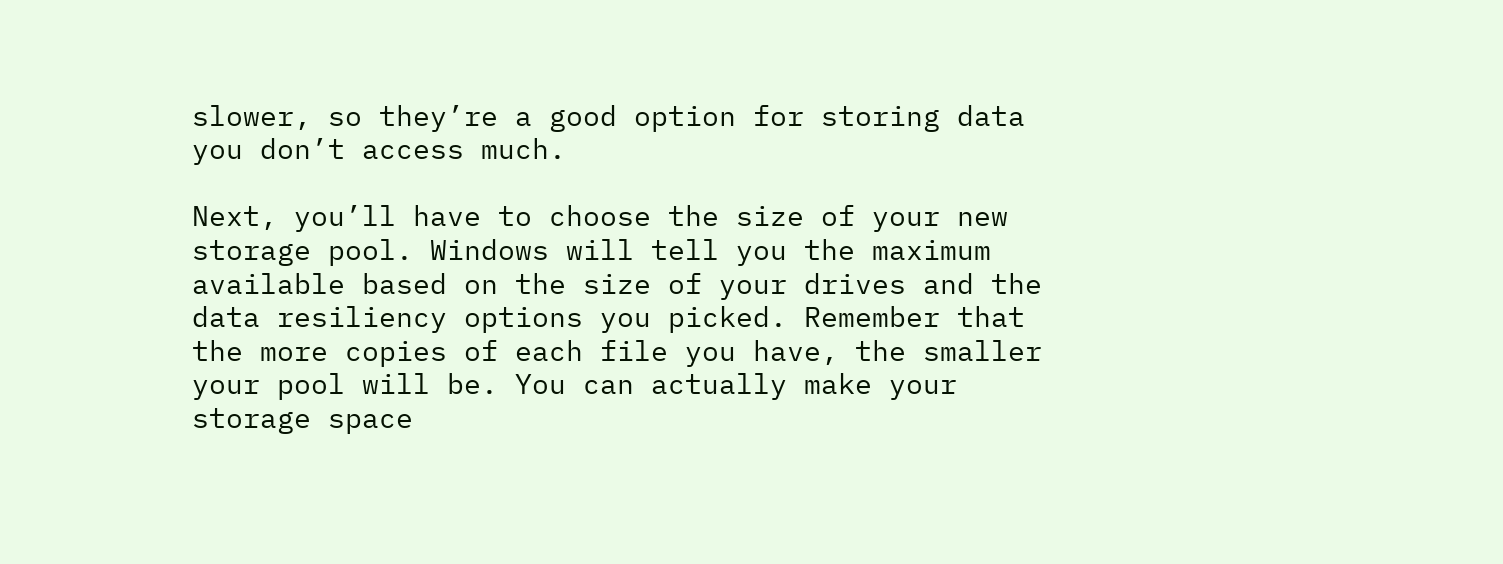slower, so they’re a good option for storing data you don’t access much.

Next, you’ll have to choose the size of your new storage pool. Windows will tell you the maximum available based on the size of your drives and the data resiliency options you picked. Remember that the more copies of each file you have, the smaller your pool will be. You can actually make your storage space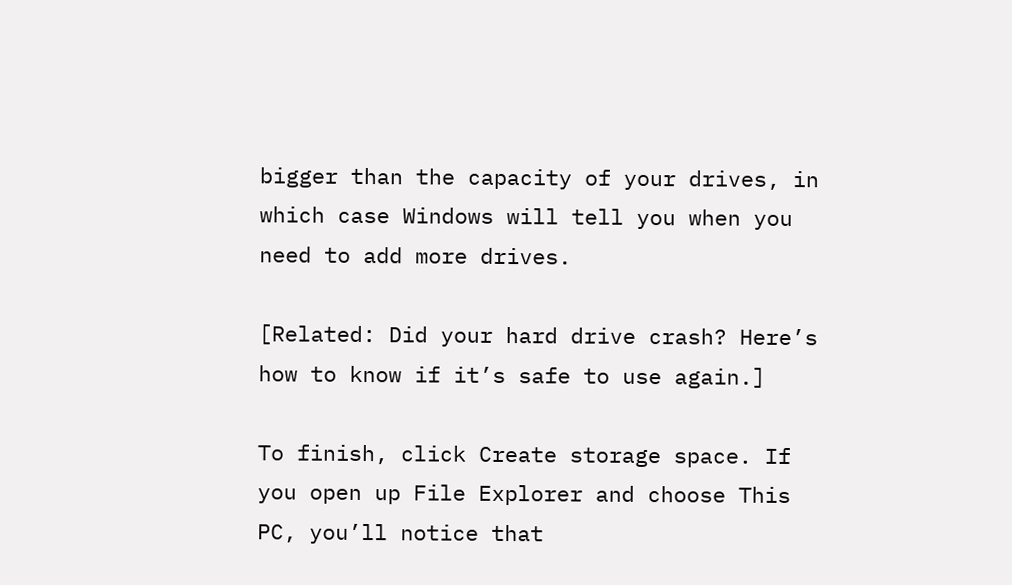bigger than the capacity of your drives, in which case Windows will tell you when you need to add more drives.

[Related: Did your hard drive crash? Here’s how to know if it’s safe to use again.]

To finish, click Create storage space. If you open up File Explorer and choose This PC, you’ll notice that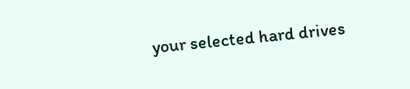your selected hard drives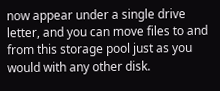now appear under a single drive letter, and you can move files to and from this storage pool just as you would with any other disk.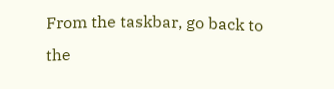From the taskbar, go back to the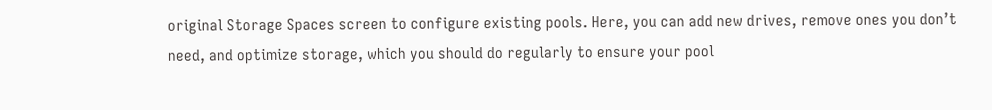original Storage Spaces screen to configure existing pools. Here, you can add new drives, remove ones you don’t need, and optimize storage, which you should do regularly to ensure your pool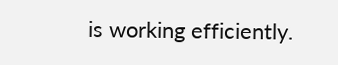is working efficiently.